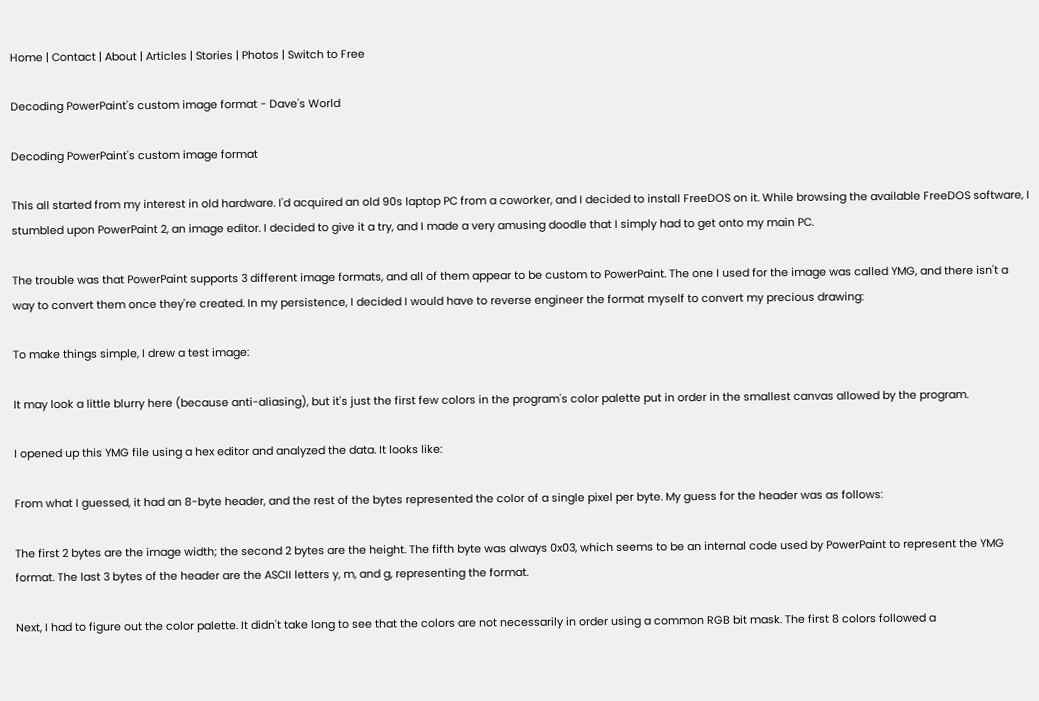Home | Contact | About | Articles | Stories | Photos | Switch to Free

Decoding PowerPaint's custom image format - Dave's World

Decoding PowerPaint's custom image format

This all started from my interest in old hardware. I'd acquired an old 90s laptop PC from a coworker, and I decided to install FreeDOS on it. While browsing the available FreeDOS software, I stumbled upon PowerPaint 2, an image editor. I decided to give it a try, and I made a very amusing doodle that I simply had to get onto my main PC.

The trouble was that PowerPaint supports 3 different image formats, and all of them appear to be custom to PowerPaint. The one I used for the image was called YMG, and there isn't a way to convert them once they're created. In my persistence, I decided I would have to reverse engineer the format myself to convert my precious drawing:

To make things simple, I drew a test image:

It may look a little blurry here (because anti-aliasing), but it's just the first few colors in the program's color palette put in order in the smallest canvas allowed by the program.

I opened up this YMG file using a hex editor and analyzed the data. It looks like:

From what I guessed, it had an 8-byte header, and the rest of the bytes represented the color of a single pixel per byte. My guess for the header was as follows:

The first 2 bytes are the image width; the second 2 bytes are the height. The fifth byte was always 0x03, which seems to be an internal code used by PowerPaint to represent the YMG format. The last 3 bytes of the header are the ASCII letters y, m, and g, representing the format.

Next, I had to figure out the color palette. It didn't take long to see that the colors are not necessarily in order using a common RGB bit mask. The first 8 colors followed a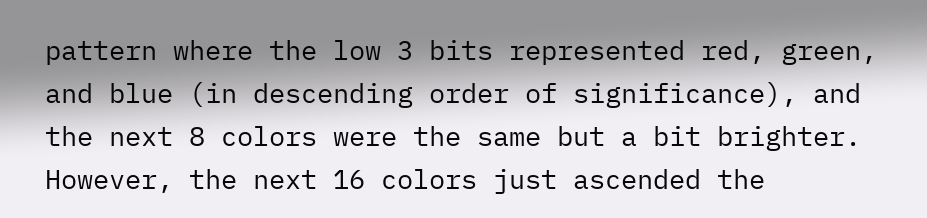pattern where the low 3 bits represented red, green, and blue (in descending order of significance), and the next 8 colors were the same but a bit brighter. However, the next 16 colors just ascended the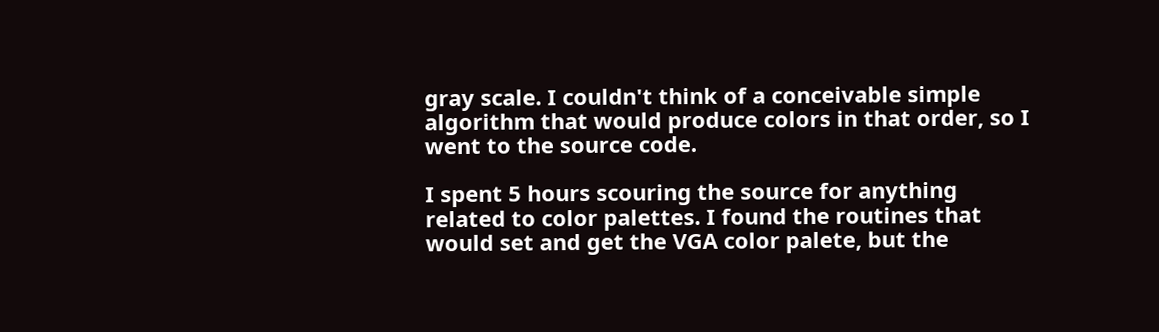gray scale. I couldn't think of a conceivable simple algorithm that would produce colors in that order, so I went to the source code.

I spent 5 hours scouring the source for anything related to color palettes. I found the routines that would set and get the VGA color palete, but the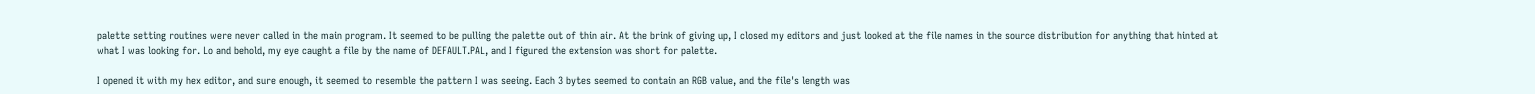palette setting routines were never called in the main program. It seemed to be pulling the palette out of thin air. At the brink of giving up, I closed my editors and just looked at the file names in the source distribution for anything that hinted at what I was looking for. Lo and behold, my eye caught a file by the name of DEFAULT.PAL, and I figured the extension was short for palette.

I opened it with my hex editor, and sure enough, it seemed to resemble the pattern I was seeing. Each 3 bytes seemed to contain an RGB value, and the file's length was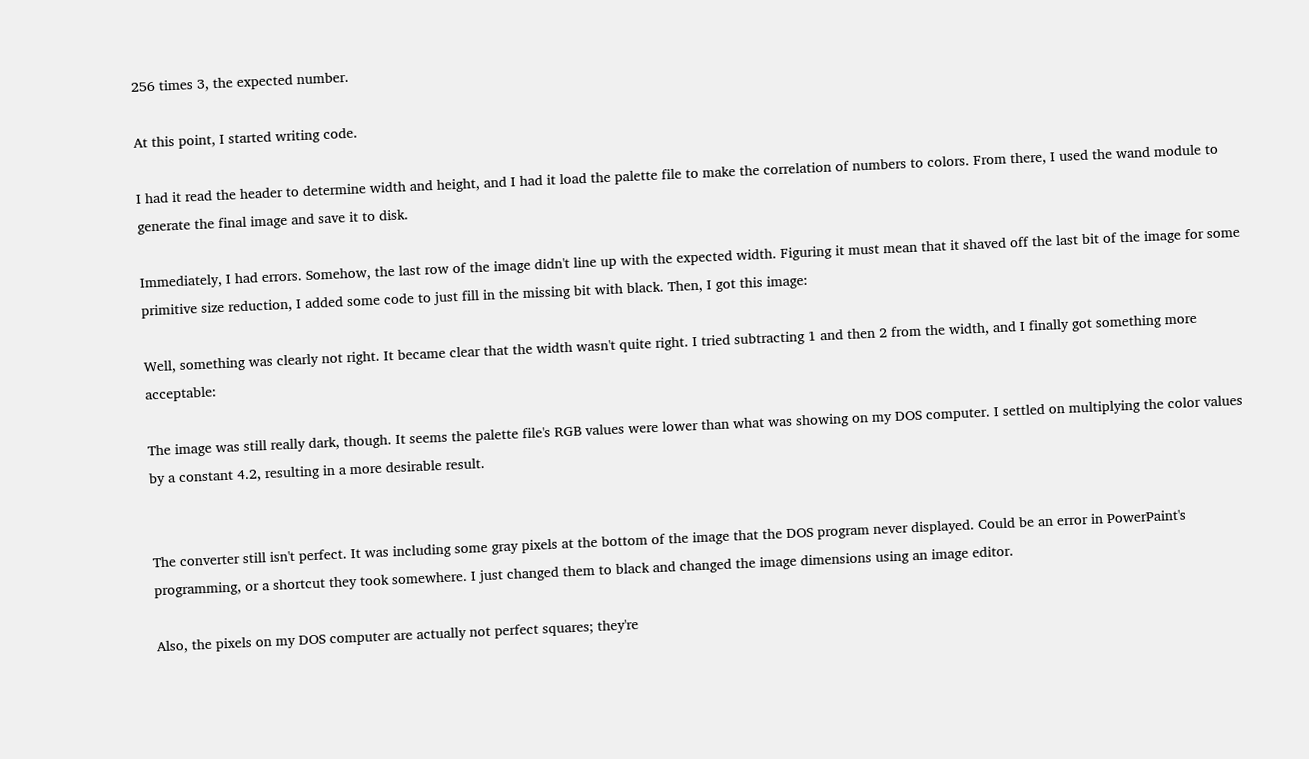256 times 3, the expected number.

At this point, I started writing code.

I had it read the header to determine width and height, and I had it load the palette file to make the correlation of numbers to colors. From there, I used the wand module to generate the final image and save it to disk.

Immediately, I had errors. Somehow, the last row of the image didn't line up with the expected width. Figuring it must mean that it shaved off the last bit of the image for some primitive size reduction, I added some code to just fill in the missing bit with black. Then, I got this image:

Well, something was clearly not right. It became clear that the width wasn't quite right. I tried subtracting 1 and then 2 from the width, and I finally got something more acceptable:

The image was still really dark, though. It seems the palette file's RGB values were lower than what was showing on my DOS computer. I settled on multiplying the color values by a constant 4.2, resulting in a more desirable result.


The converter still isn't perfect. It was including some gray pixels at the bottom of the image that the DOS program never displayed. Could be an error in PowerPaint's programming, or a shortcut they took somewhere. I just changed them to black and changed the image dimensions using an image editor.

Also, the pixels on my DOS computer are actually not perfect squares; they're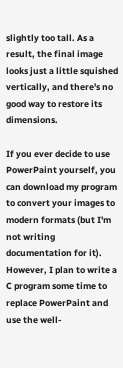slightly too tall. As a result, the final image looks just a little squished vertically, and there's no good way to restore its dimensions.

If you ever decide to use PowerPaint yourself, you can download my program to convert your images to modern formats (but I'm not writing documentation for it). However, I plan to write a C program some time to replace PowerPaint and use the well-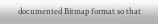documented Bitmap format so that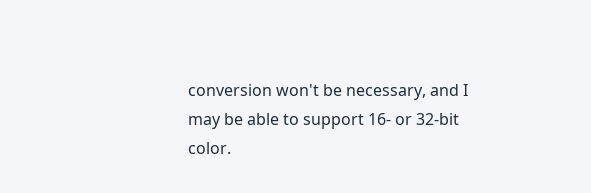conversion won't be necessary, and I may be able to support 16- or 32-bit color.